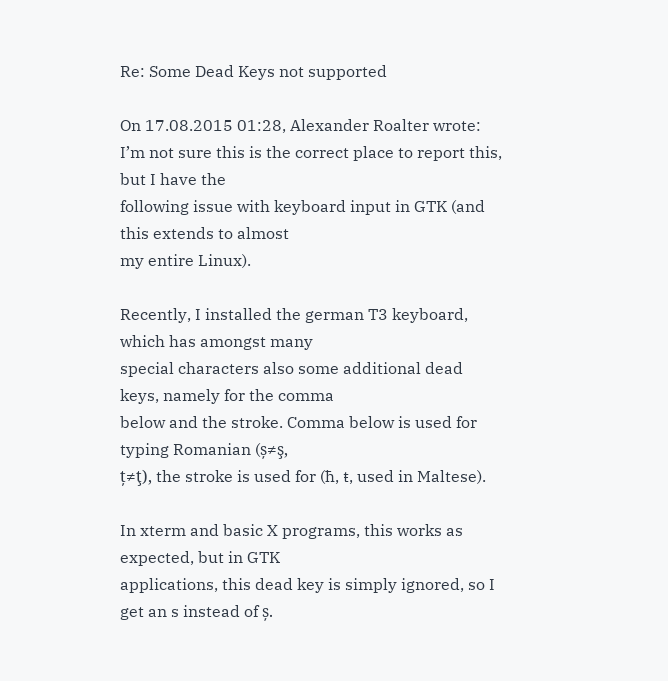Re: Some Dead Keys not supported

On 17.08.2015 01:28, Alexander Roalter wrote:
I’m not sure this is the correct place to report this, but I have the
following issue with keyboard input in GTK (and this extends to almost
my entire Linux).

Recently, I installed the german T3 keyboard, which has amongst many
special characters also some additional dead keys, namely for the comma
below and the stroke. Comma below is used for typing Romanian (ș≠ş,
ț≠ţ), the stroke is used for (ħ, ŧ, used in Maltese).

In xterm and basic X programs, this works as expected, but in GTK
applications, this dead key is simply ignored, so I get an s instead of ș.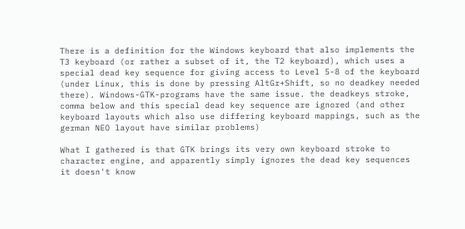There is a definition for the Windows keyboard that also implements the
T3 keyboard (or rather a subset of it, the T2 keyboard), which uses a
special dead key sequence for giving access to Level 5-8 of the keyboard
(under Linux, this is done by pressing AltGr+Shift, so no deadkey needed
there). Windows-GTK-programs have the same issue. the deadkeys stroke,
comma below and this special dead key sequence are ignored (and other
keyboard layouts which also use differing keyboard mappings, such as the
german NEO layout have similar problems)

What I gathered is that GTK brings its very own keyboard stroke to
character engine, and apparently simply ignores the dead key sequences
it doesn't know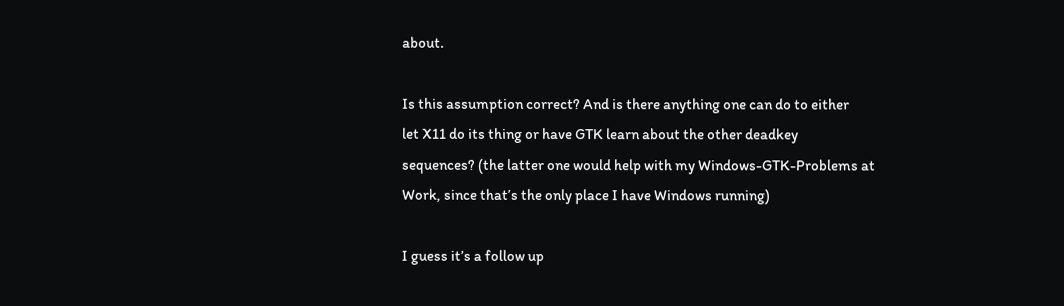about.

Is this assumption correct? And is there anything one can do to either
let X11 do its thing or have GTK learn about the other deadkey
sequences? (the latter one would help with my Windows-GTK-Problems at
Work, since thatʹs the only place I have Windows running)

I guess it’s a follow up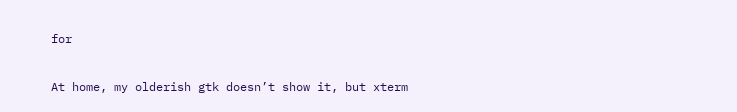for

At home, my olderish gtk doesn’t show it, but xterm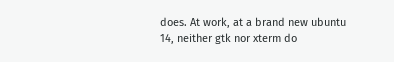does. At work, at a brand new ubuntu 14, neither gtk nor xterm do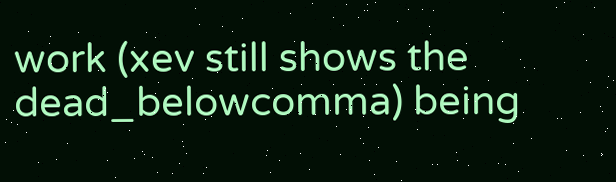work (xev still shows the dead_belowcomma) being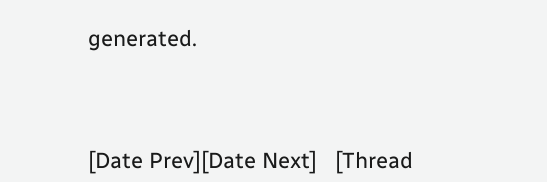generated.



[Date Prev][Date Next]   [Thread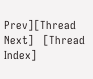Prev][Thread Next]   [Thread Index]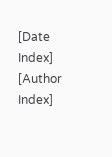[Date Index] [Author Index]